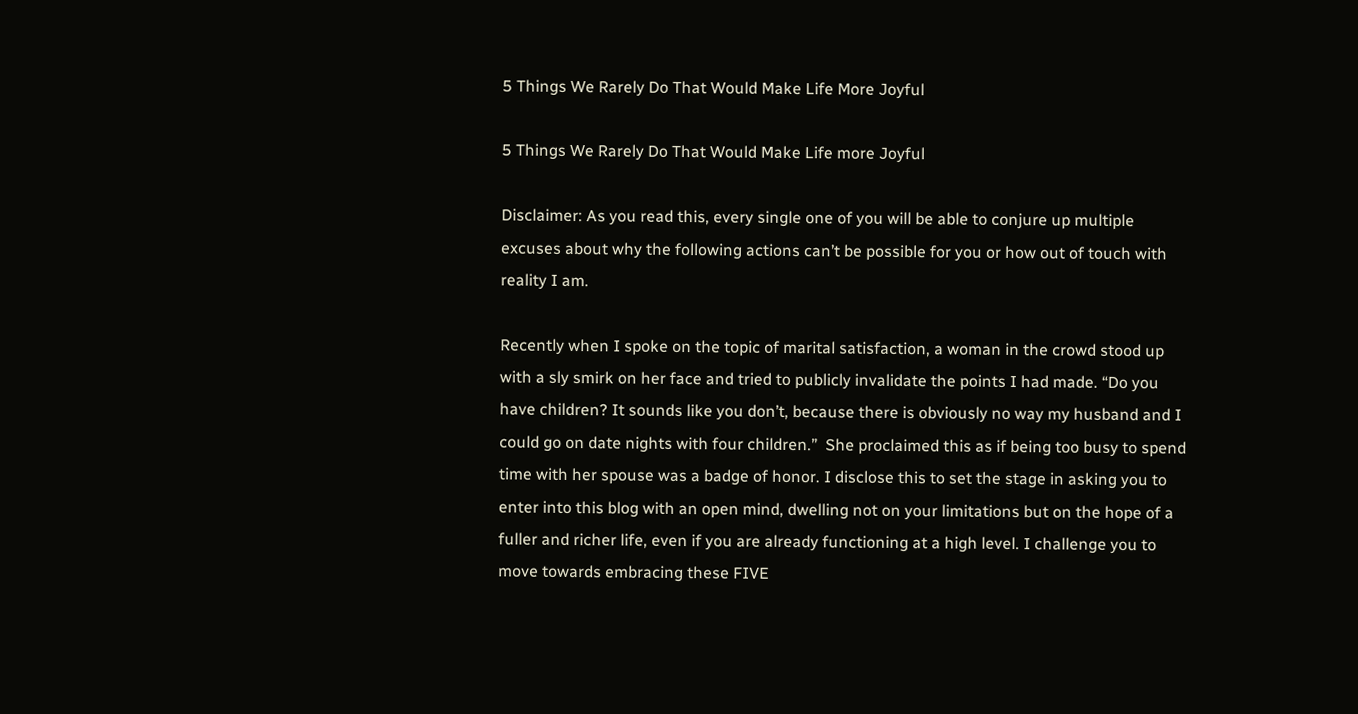5 Things We Rarely Do That Would Make Life More Joyful

5 Things We Rarely Do That Would Make Life more Joyful

Disclaimer: As you read this, every single one of you will be able to conjure up multiple excuses about why the following actions can’t be possible for you or how out of touch with reality I am.

Recently when I spoke on the topic of marital satisfaction, a woman in the crowd stood up with a sly smirk on her face and tried to publicly invalidate the points I had made. “Do you have children? It sounds like you don’t, because there is obviously no way my husband and I could go on date nights with four children.”  She proclaimed this as if being too busy to spend time with her spouse was a badge of honor. I disclose this to set the stage in asking you to enter into this blog with an open mind, dwelling not on your limitations but on the hope of a fuller and richer life, even if you are already functioning at a high level. I challenge you to move towards embracing these FIVE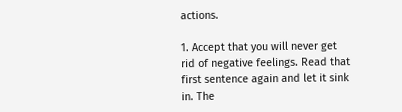actions.

1. Accept that you will never get rid of negative feelings. Read that first sentence again and let it sink in. The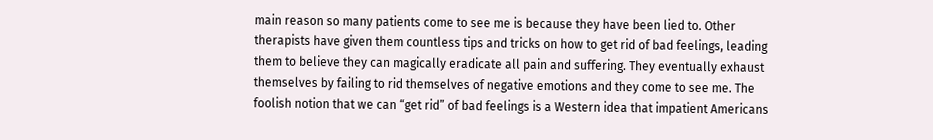main reason so many patients come to see me is because they have been lied to. Other therapists have given them countless tips and tricks on how to get rid of bad feelings, leading them to believe they can magically eradicate all pain and suffering. They eventually exhaust themselves by failing to rid themselves of negative emotions and they come to see me. The foolish notion that we can “get rid” of bad feelings is a Western idea that impatient Americans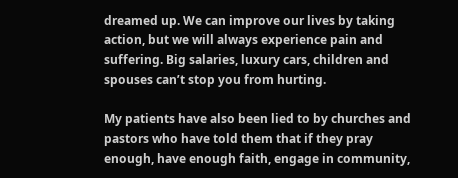dreamed up. We can improve our lives by taking action, but we will always experience pain and suffering. Big salaries, luxury cars, children and spouses can’t stop you from hurting.

My patients have also been lied to by churches and pastors who have told them that if they pray enough, have enough faith, engage in community,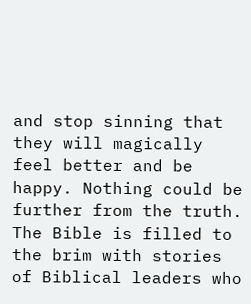and stop sinning that they will magically feel better and be happy. Nothing could be further from the truth. The Bible is filled to the brim with stories of Biblical leaders who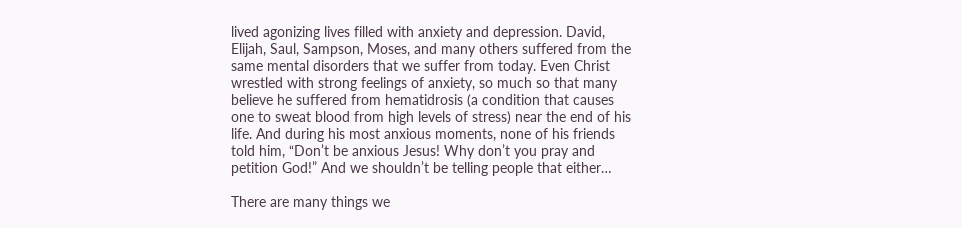lived agonizing lives filled with anxiety and depression. David, Elijah, Saul, Sampson, Moses, and many others suffered from the same mental disorders that we suffer from today. Even Christ wrestled with strong feelings of anxiety, so much so that many believe he suffered from hematidrosis (a condition that causes one to sweat blood from high levels of stress) near the end of his life. And during his most anxious moments, none of his friends told him, “Don’t be anxious Jesus! Why don’t you pray and petition God!” And we shouldn’t be telling people that either…

There are many things we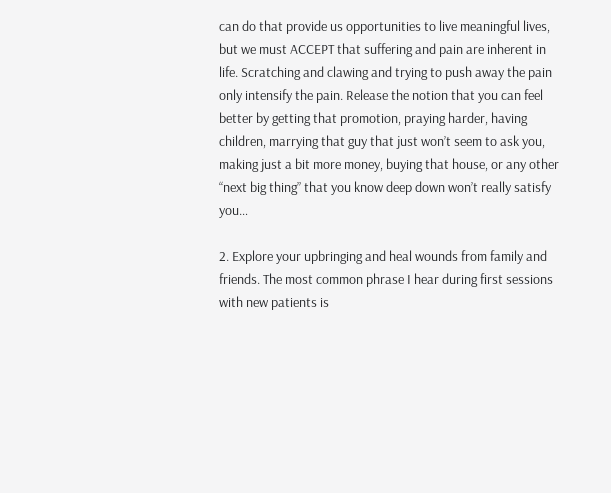can do that provide us opportunities to live meaningful lives, but we must ACCEPT that suffering and pain are inherent in life. Scratching and clawing and trying to push away the pain only intensify the pain. Release the notion that you can feel better by getting that promotion, praying harder, having children, marrying that guy that just won’t seem to ask you, making just a bit more money, buying that house, or any other “next big thing” that you know deep down won’t really satisfy you…

2. Explore your upbringing and heal wounds from family and friends. The most common phrase I hear during first sessions with new patients is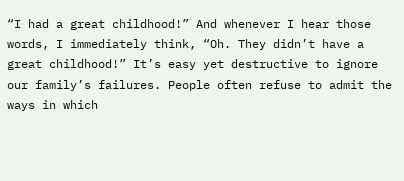“I had a great childhood!” And whenever I hear those words, I immediately think, “Oh. They didn’t have a great childhood!” It’s easy yet destructive to ignore our family’s failures. People often refuse to admit the ways in which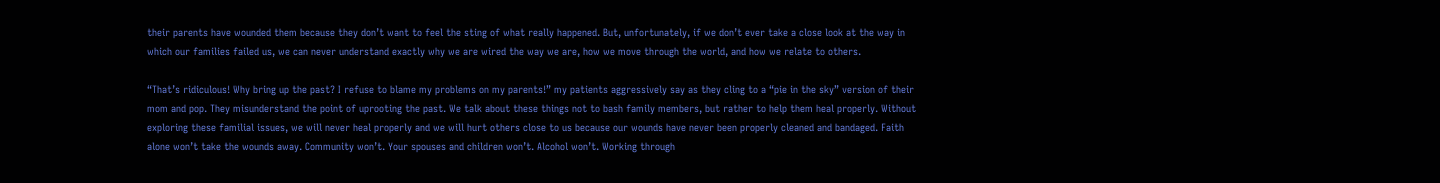their parents have wounded them because they don’t want to feel the sting of what really happened. But, unfortunately, if we don’t ever take a close look at the way in which our families failed us, we can never understand exactly why we are wired the way we are, how we move through the world, and how we relate to others.

“That’s ridiculous! Why bring up the past? I refuse to blame my problems on my parents!” my patients aggressively say as they cling to a “pie in the sky” version of their mom and pop. They misunderstand the point of uprooting the past. We talk about these things not to bash family members, but rather to help them heal properly. Without exploring these familial issues, we will never heal properly and we will hurt others close to us because our wounds have never been properly cleaned and bandaged. Faith alone won’t take the wounds away. Community won’t. Your spouses and children won’t. Alcohol won’t. Working through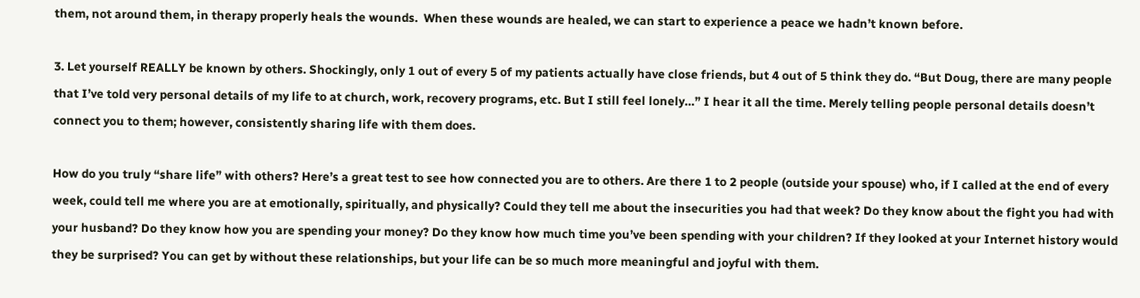them, not around them, in therapy properly heals the wounds.  When these wounds are healed, we can start to experience a peace we hadn’t known before.

3. Let yourself REALLY be known by others. Shockingly, only 1 out of every 5 of my patients actually have close friends, but 4 out of 5 think they do. “But Doug, there are many people that I’ve told very personal details of my life to at church, work, recovery programs, etc. But I still feel lonely…” I hear it all the time. Merely telling people personal details doesn’t connect you to them; however, consistently sharing life with them does.

How do you truly “share life” with others? Here’s a great test to see how connected you are to others. Are there 1 to 2 people (outside your spouse) who, if I called at the end of every week, could tell me where you are at emotionally, spiritually, and physically? Could they tell me about the insecurities you had that week? Do they know about the fight you had with your husband? Do they know how you are spending your money? Do they know how much time you’ve been spending with your children? If they looked at your Internet history would they be surprised? You can get by without these relationships, but your life can be so much more meaningful and joyful with them.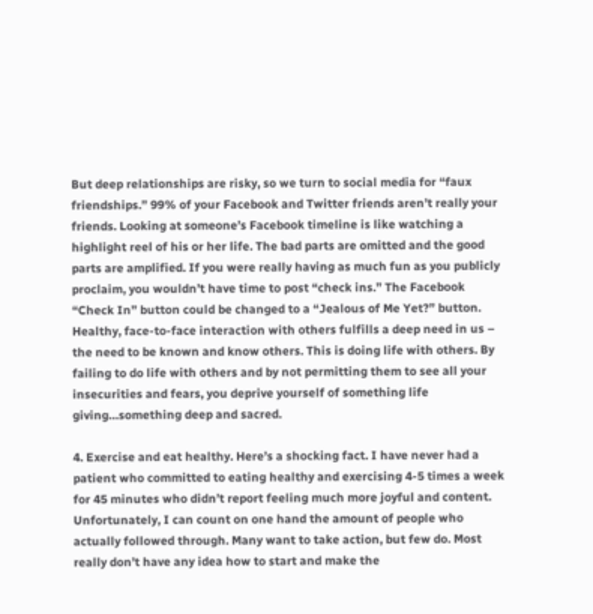But deep relationships are risky, so we turn to social media for “faux friendships.” 99% of your Facebook and Twitter friends aren’t really your friends. Looking at someone’s Facebook timeline is like watching a highlight reel of his or her life. The bad parts are omitted and the good parts are amplified. If you were really having as much fun as you publicly proclaim, you wouldn’t have time to post “check ins.” The Facebook “Check In” button could be changed to a “Jealous of Me Yet?” button. Healthy, face-to-face interaction with others fulfills a deep need in us – the need to be known and know others. This is doing life with others. By failing to do life with others and by not permitting them to see all your insecurities and fears, you deprive yourself of something life giving…something deep and sacred.

4. Exercise and eat healthy. Here’s a shocking fact. I have never had a patient who committed to eating healthy and exercising 4-5 times a week for 45 minutes who didn’t report feeling much more joyful and content. Unfortunately, I can count on one hand the amount of people who actually followed through. Many want to take action, but few do. Most really don’t have any idea how to start and make the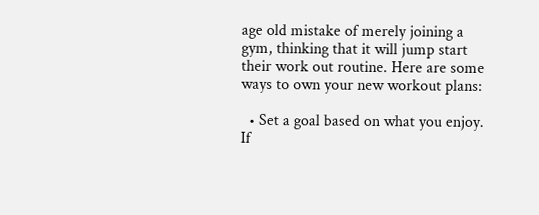age old mistake of merely joining a gym, thinking that it will jump start their work out routine. Here are some ways to own your new workout plans:

  • Set a goal based on what you enjoy. If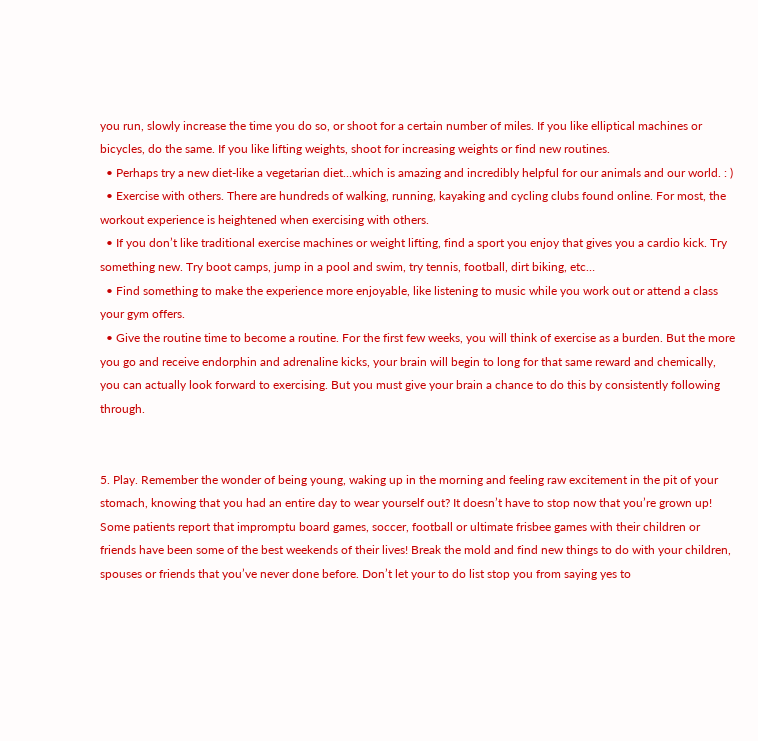you run, slowly increase the time you do so, or shoot for a certain number of miles. If you like elliptical machines or bicycles, do the same. If you like lifting weights, shoot for increasing weights or find new routines.
  • Perhaps try a new diet-like a vegetarian diet…which is amazing and incredibly helpful for our animals and our world. : )
  • Exercise with others. There are hundreds of walking, running, kayaking and cycling clubs found online. For most, the workout experience is heightened when exercising with others.
  • If you don’t like traditional exercise machines or weight lifting, find a sport you enjoy that gives you a cardio kick. Try something new. Try boot camps, jump in a pool and swim, try tennis, football, dirt biking, etc…
  • Find something to make the experience more enjoyable, like listening to music while you work out or attend a class your gym offers.
  • Give the routine time to become a routine. For the first few weeks, you will think of exercise as a burden. But the more you go and receive endorphin and adrenaline kicks, your brain will begin to long for that same reward and chemically, you can actually look forward to exercising. But you must give your brain a chance to do this by consistently following through.


5. Play. Remember the wonder of being young, waking up in the morning and feeling raw excitement in the pit of your stomach, knowing that you had an entire day to wear yourself out? It doesn’t have to stop now that you’re grown up! Some patients report that impromptu board games, soccer, football or ultimate frisbee games with their children or friends have been some of the best weekends of their lives! Break the mold and find new things to do with your children, spouses or friends that you’ve never done before. Don’t let your to do list stop you from saying yes to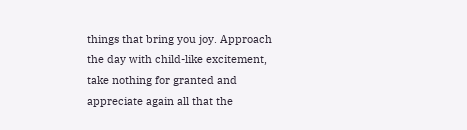things that bring you joy. Approach the day with child-like excitement, take nothing for granted and appreciate again all that the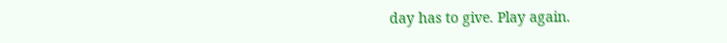day has to give. Play again.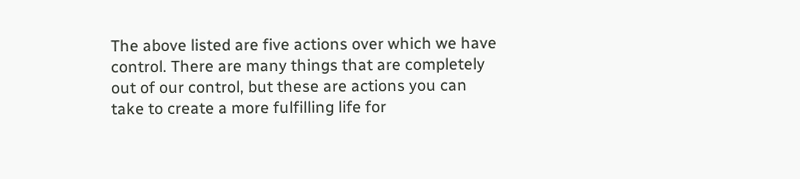The above listed are five actions over which we have control. There are many things that are completely out of our control, but these are actions you can take to create a more fulfilling life for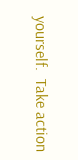yourself.  Take action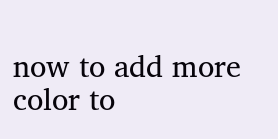now to add more color to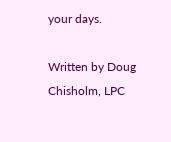your days.

Written by Doug Chisholm, LPC